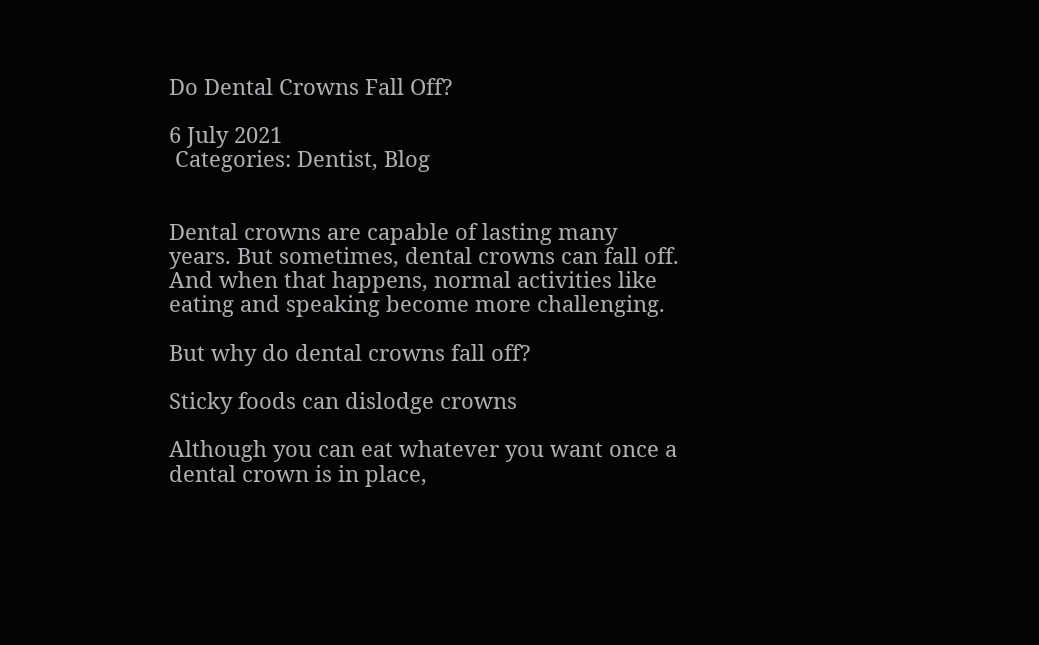Do Dental Crowns Fall Off?

6 July 2021
 Categories: Dentist, Blog


Dental crowns are capable of lasting many years. But sometimes, dental crowns can fall off. And when that happens, normal activities like eating and speaking become more challenging.

But why do dental crowns fall off?

Sticky foods can dislodge crowns

Although you can eat whatever you want once a dental crown is in place,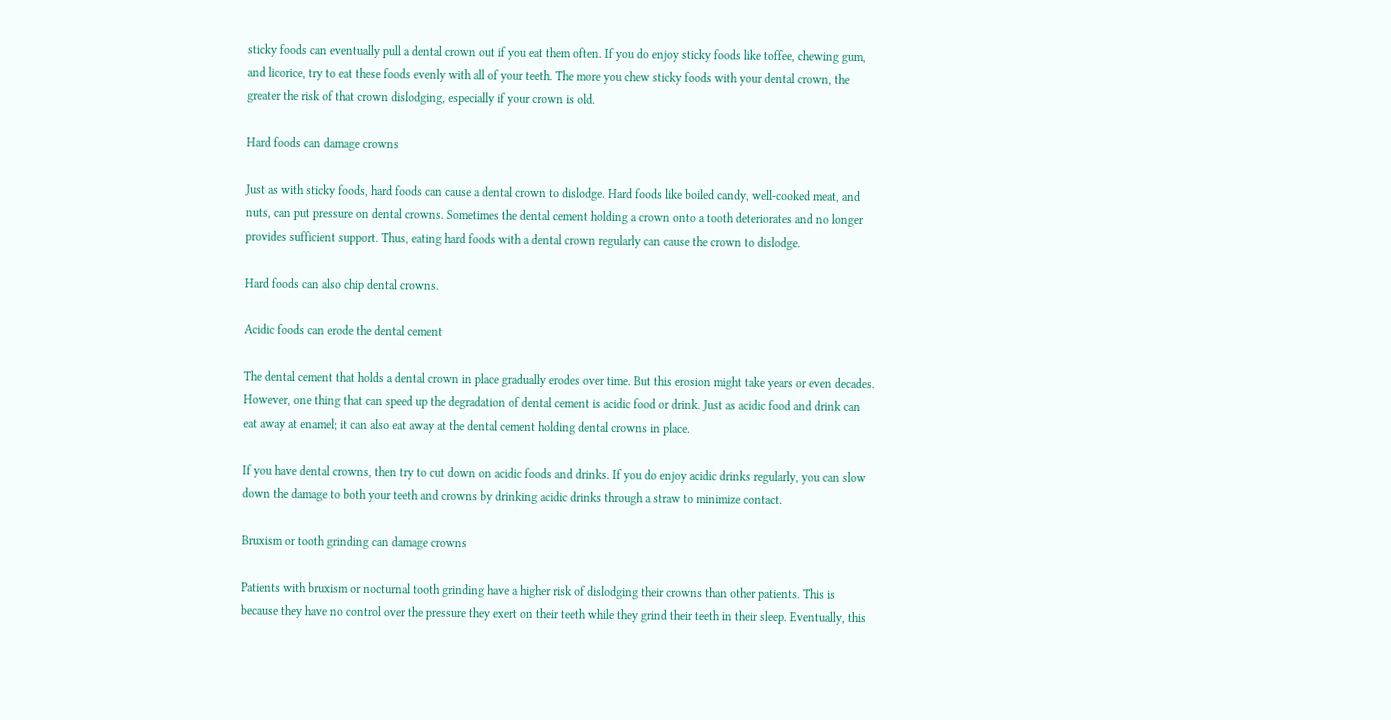sticky foods can eventually pull a dental crown out if you eat them often. If you do enjoy sticky foods like toffee, chewing gum, and licorice, try to eat these foods evenly with all of your teeth. The more you chew sticky foods with your dental crown, the greater the risk of that crown dislodging, especially if your crown is old.

Hard foods can damage crowns

Just as with sticky foods, hard foods can cause a dental crown to dislodge. Hard foods like boiled candy, well-cooked meat, and nuts, can put pressure on dental crowns. Sometimes the dental cement holding a crown onto a tooth deteriorates and no longer provides sufficient support. Thus, eating hard foods with a dental crown regularly can cause the crown to dislodge.

Hard foods can also chip dental crowns.

Acidic foods can erode the dental cement

The dental cement that holds a dental crown in place gradually erodes over time. But this erosion might take years or even decades. However, one thing that can speed up the degradation of dental cement is acidic food or drink. Just as acidic food and drink can eat away at enamel; it can also eat away at the dental cement holding dental crowns in place.

If you have dental crowns, then try to cut down on acidic foods and drinks. If you do enjoy acidic drinks regularly, you can slow down the damage to both your teeth and crowns by drinking acidic drinks through a straw to minimize contact.

Bruxism or tooth grinding can damage crowns

Patients with bruxism or nocturnal tooth grinding have a higher risk of dislodging their crowns than other patients. This is because they have no control over the pressure they exert on their teeth while they grind their teeth in their sleep. Eventually, this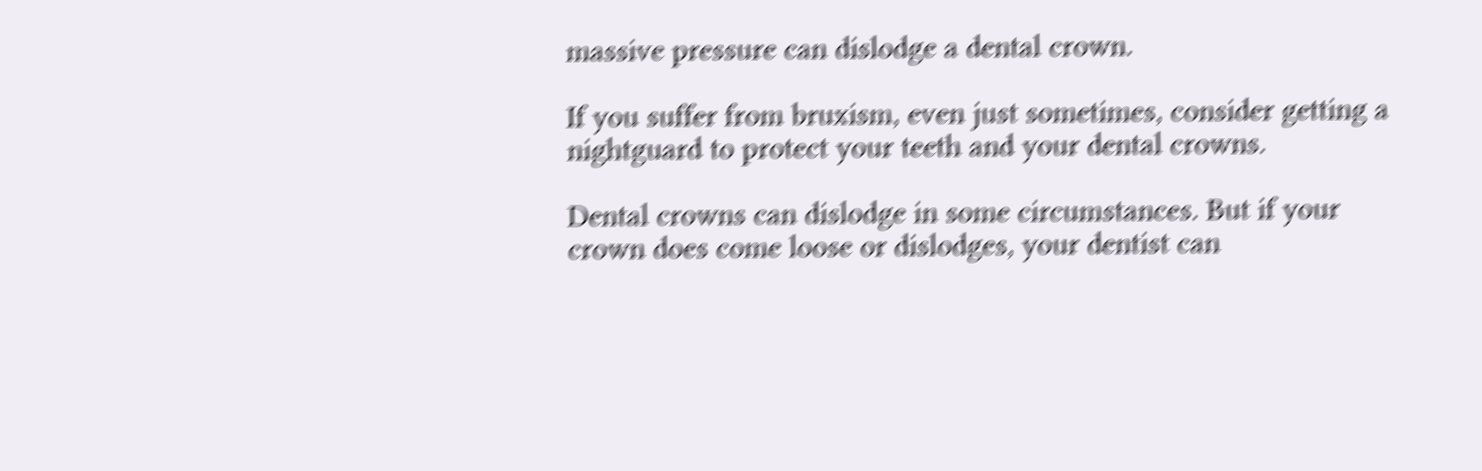massive pressure can dislodge a dental crown.

If you suffer from bruxism, even just sometimes, consider getting a nightguard to protect your teeth and your dental crowns.

Dental crowns can dislodge in some circumstances. But if your crown does come loose or dislodges, your dentist can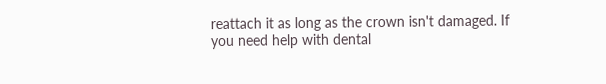reattach it as long as the crown isn't damaged. If you need help with dental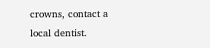crowns, contact a local dentist.